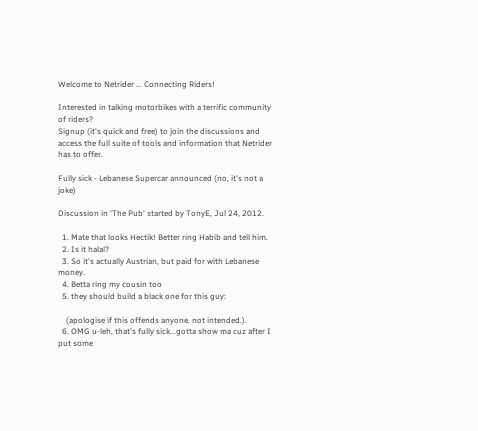Welcome to Netrider ... Connecting Riders!

Interested in talking motorbikes with a terrific community of riders?
Signup (it's quick and free) to join the discussions and access the full suite of tools and information that Netrider has to offer.

Fully sick - Lebanese Supercar announced (no, it's not a joke)

Discussion in 'The Pub' started by TonyE, Jul 24, 2012.

  1. Mate that looks Hectik! Better ring Habib and tell him.
  2. Is it halal?
  3. So it's actually Austrian, but paid for with Lebanese money.
  4. Betta ring my cousin too
  5. they should build a black one for this guy:

    (apologise if this offends anyone. not intended.).
  6. OMG u-leh, that's fully sick...gotta show ma cuz after I put some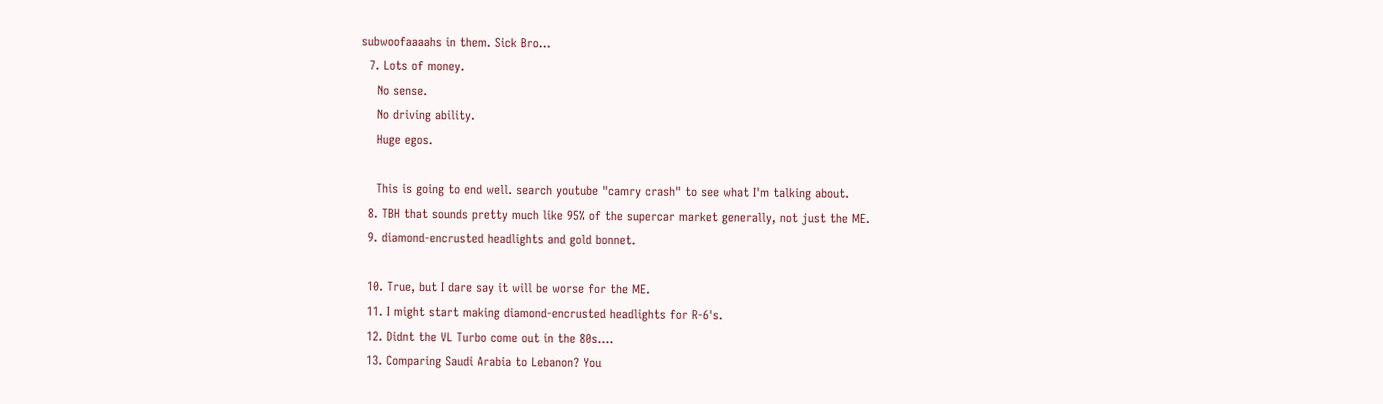subwoofaaaahs in them. Sick Bro...
  7. Lots of money.
    No sense.
    No driving ability.
    Huge egos.

    This is going to end well. search youtube "camry crash" to see what I'm talking about.
  8. TBH that sounds pretty much like 95% of the supercar market generally, not just the ME.
  9. diamond-encrusted headlights and gold bonnet.

  10. True, but I dare say it will be worse for the ME.
  11. I might start making diamond-encrusted headlights for R-6's.
  12. Didnt the VL Turbo come out in the 80s....
  13. Comparing Saudi Arabia to Lebanon? You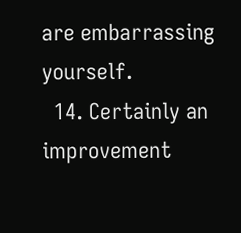are embarrassing yourself.
  14. Certainly an improvement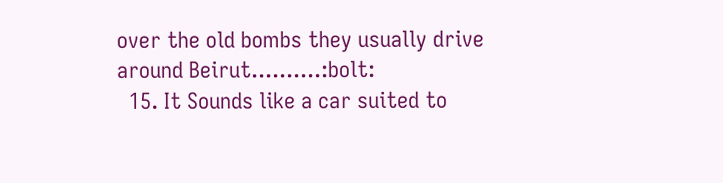over the old bombs they usually drive around Beirut..........:bolt:
  15. It Sounds like a car suited to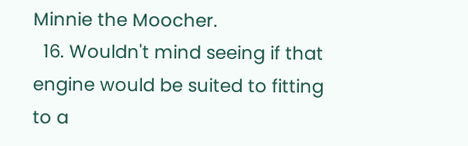Minnie the Moocher.
  16. Wouldn't mind seeing if that engine would be suited to fitting to a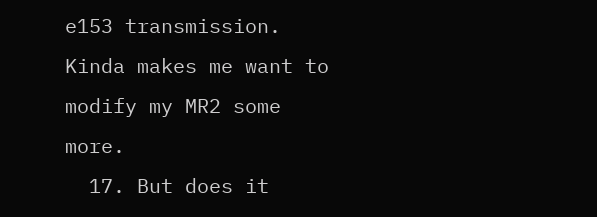e153 transmission. Kinda makes me want to modify my MR2 some more.
  17. But does it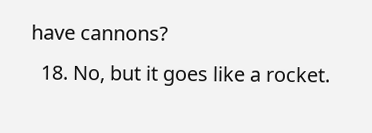have cannons?
  18. No, but it goes like a rocket.